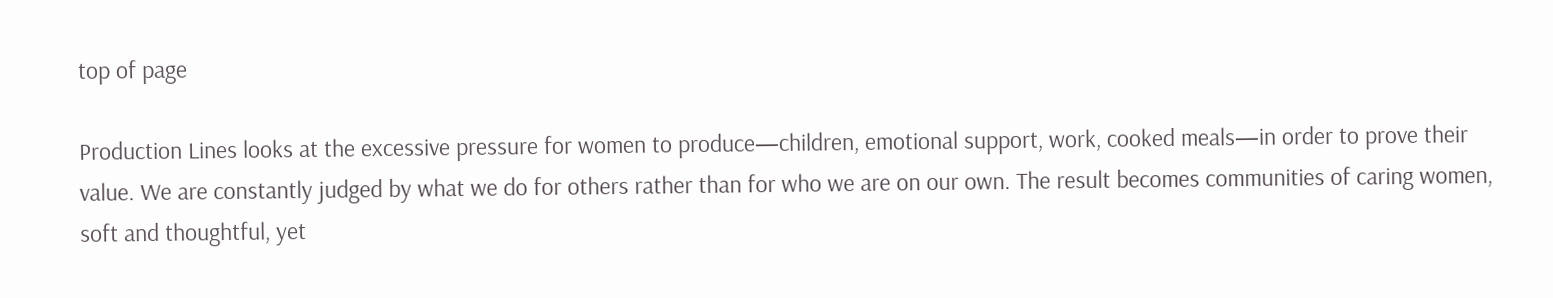top of page

Production Lines looks at the excessive pressure for women to produce—children, emotional support, work, cooked meals—in order to prove their value. We are constantly judged by what we do for others rather than for who we are on our own. The result becomes communities of caring women, soft and thoughtful, yet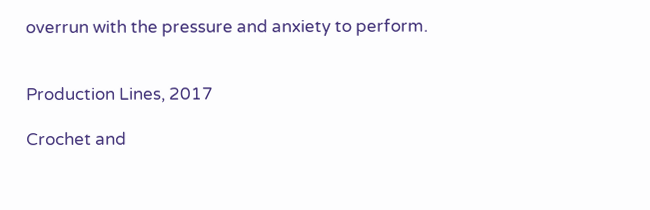overrun with the pressure and anxiety to perform.


Production Lines, 2017

Crochet and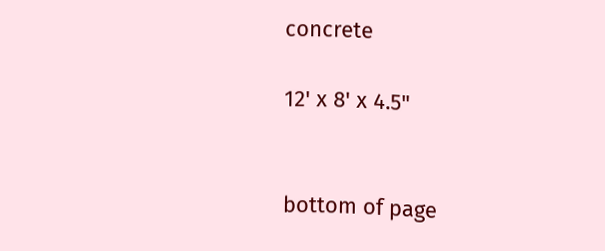concrete

12' x 8' x 4.5"


bottom of page